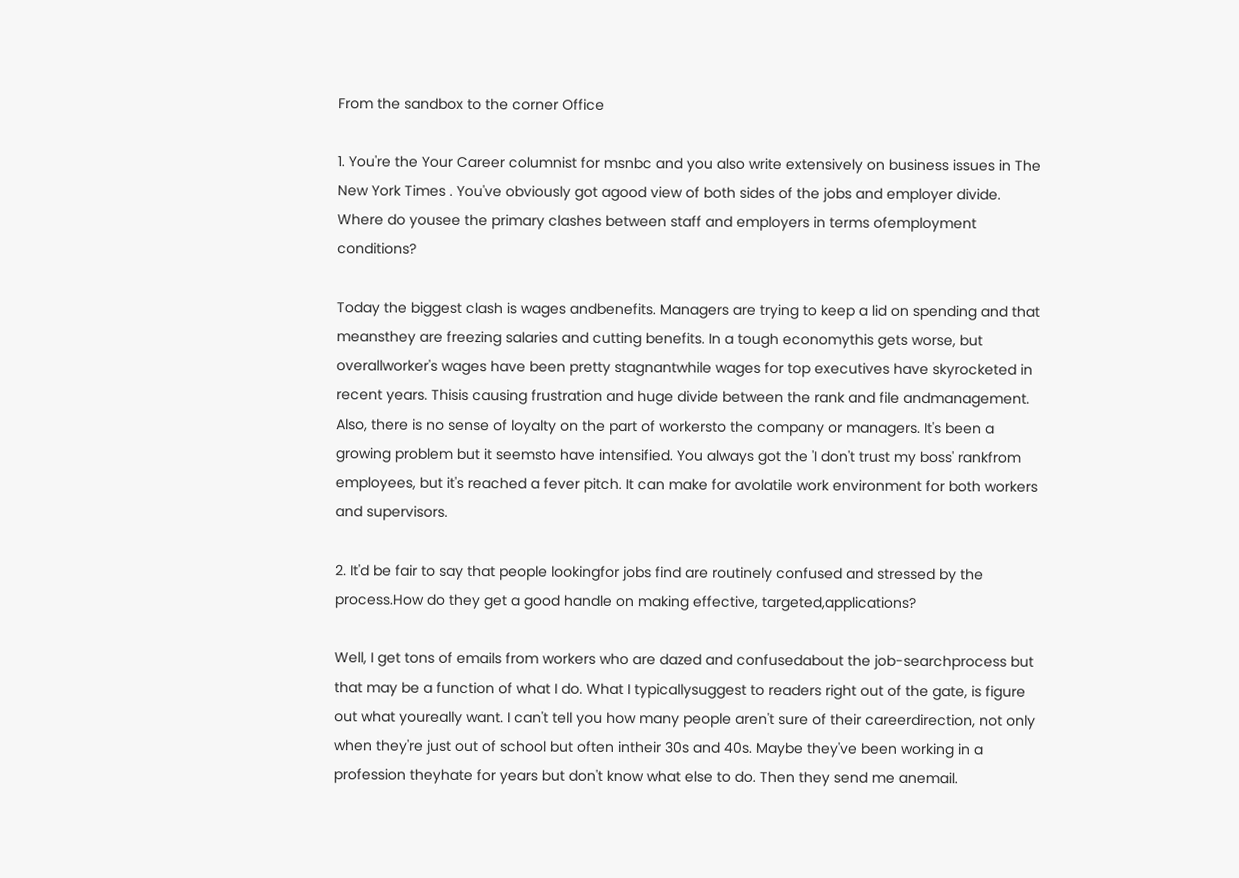From the sandbox to the corner Office

1. You're the Your Career columnist for msnbc and you also write extensively on business issues in The New York Times . You've obviously got agood view of both sides of the jobs and employer divide. Where do yousee the primary clashes between staff and employers in terms ofemployment conditions?

Today the biggest clash is wages andbenefits. Managers are trying to keep a lid on spending and that meansthey are freezing salaries and cutting benefits. In a tough economythis gets worse, but overallworker's wages have been pretty stagnantwhile wages for top executives have skyrocketed in recent years. Thisis causing frustration and huge divide between the rank and file andmanagement. Also, there is no sense of loyalty on the part of workersto the company or managers. It's been a growing problem but it seemsto have intensified. You always got the 'I don't trust my boss' rankfrom employees, but it's reached a fever pitch. It can make for avolatile work environment for both workers and supervisors.

2. It'd be fair to say that people lookingfor jobs find are routinely confused and stressed by the process.How do they get a good handle on making effective, targeted,applications?

Well, I get tons of emails from workers who are dazed and confusedabout the job-searchprocess but that may be a function of what I do. What I typicallysuggest to readers right out of the gate, is figure out what youreally want. I can't tell you how many people aren't sure of their careerdirection, not only when they're just out of school but often intheir 30s and 40s. Maybe they've been working in a profession theyhate for years but don't know what else to do. Then they send me anemail.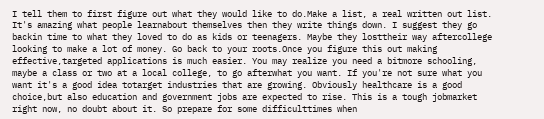I tell them to first figure out what they would like to do.Make a list, a real written out list. It's amazing what people learnabout themselves then they write things down. I suggest they go backin time to what they loved to do as kids or teenagers. Maybe they losttheir way aftercollege looking to make a lot of money. Go back to your roots.Once you figure this out making effective,targeted applications is much easier. You may realize you need a bitmore schooling, maybe a class or two at a local college, to go afterwhat you want. If you're not sure what you want it's a good idea totarget industries that are growing. Obviously healthcare is a good choice,but also education and government jobs are expected to rise. This is a tough jobmarket right now, no doubt about it. So prepare for some difficulttimes when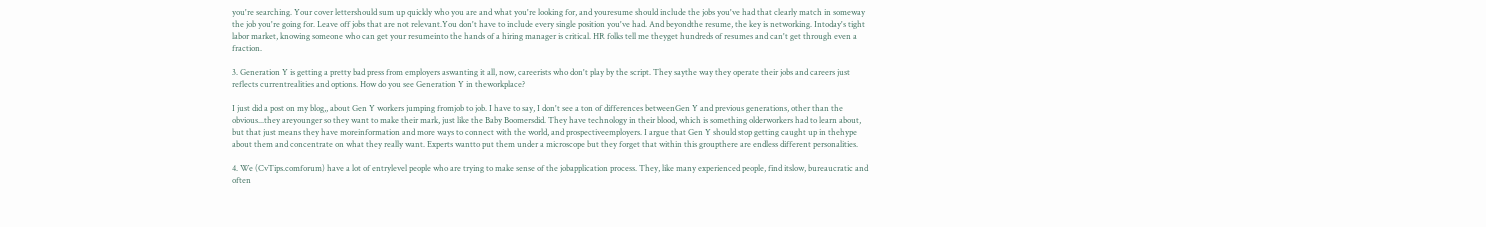you're searching. Your cover lettershould sum up quickly who you are and what you're looking for, and youresume should include the jobs you've had that clearly match in someway the job you're going for. Leave off jobs that are not relevant.You don't have to include every single position you've had. And beyondthe resume, the key is networking. Intoday's tight labor market, knowing someone who can get your resumeinto the hands of a hiring manager is critical. HR folks tell me theyget hundreds of resumes and can't get through even a fraction.

3. Generation Y is getting a pretty bad press from employers aswanting it all, now, careerists who don't play by the script. They saythe way they operate their jobs and careers just reflects currentrealities and options. How do you see Generation Y in theworkplace?

I just did a post on my blog,, about Gen Y workers jumping fromjob to job. I have to say, I don't see a ton of differences betweenGen Y and previous generations, other than the obvious...they areyounger so they want to make their mark, just like the Baby Boomersdid. They have technology in their blood, which is something olderworkers had to learn about, but that just means they have moreinformation and more ways to connect with the world, and prospectiveemployers. I argue that Gen Y should stop getting caught up in thehype about them and concentrate on what they really want. Experts wantto put them under a microscope but they forget that within this groupthere are endless different personalities.

4. We (CvTips.comforum) have a lot of entrylevel people who are trying to make sense of the jobapplication process. They, like many experienced people, find itslow, bureaucratic and often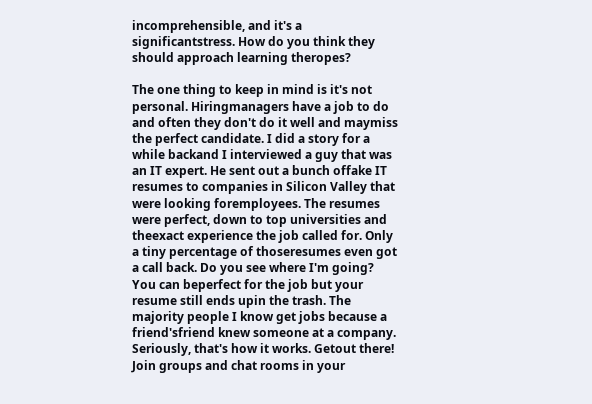incomprehensible, and it's a significantstress. How do you think they should approach learning theropes?

The one thing to keep in mind is it's not personal. Hiringmanagers have a job to do and often they don't do it well and maymiss the perfect candidate. I did a story for a while backand I interviewed a guy that was an IT expert. He sent out a bunch offake IT resumes to companies in Silicon Valley that were looking foremployees. The resumes were perfect, down to top universities and theexact experience the job called for. Only a tiny percentage of thoseresumes even got a call back. Do you see where I'm going? You can beperfect for the job but your resume still ends upin the trash. The majority people I know get jobs because a friend'sfriend knew someone at a company. Seriously, that's how it works. Getout there! Join groups and chat rooms in your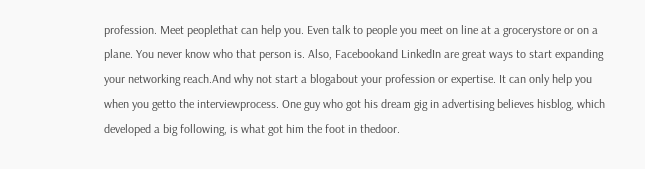profession. Meet peoplethat can help you. Even talk to people you meet on line at a grocerystore or on a plane. You never know who that person is. Also, Facebookand LinkedIn are great ways to start expanding your networking reach.And why not start a blogabout your profession or expertise. It can only help you when you getto the interviewprocess. One guy who got his dream gig in advertising believes hisblog, which developed a big following, is what got him the foot in thedoor.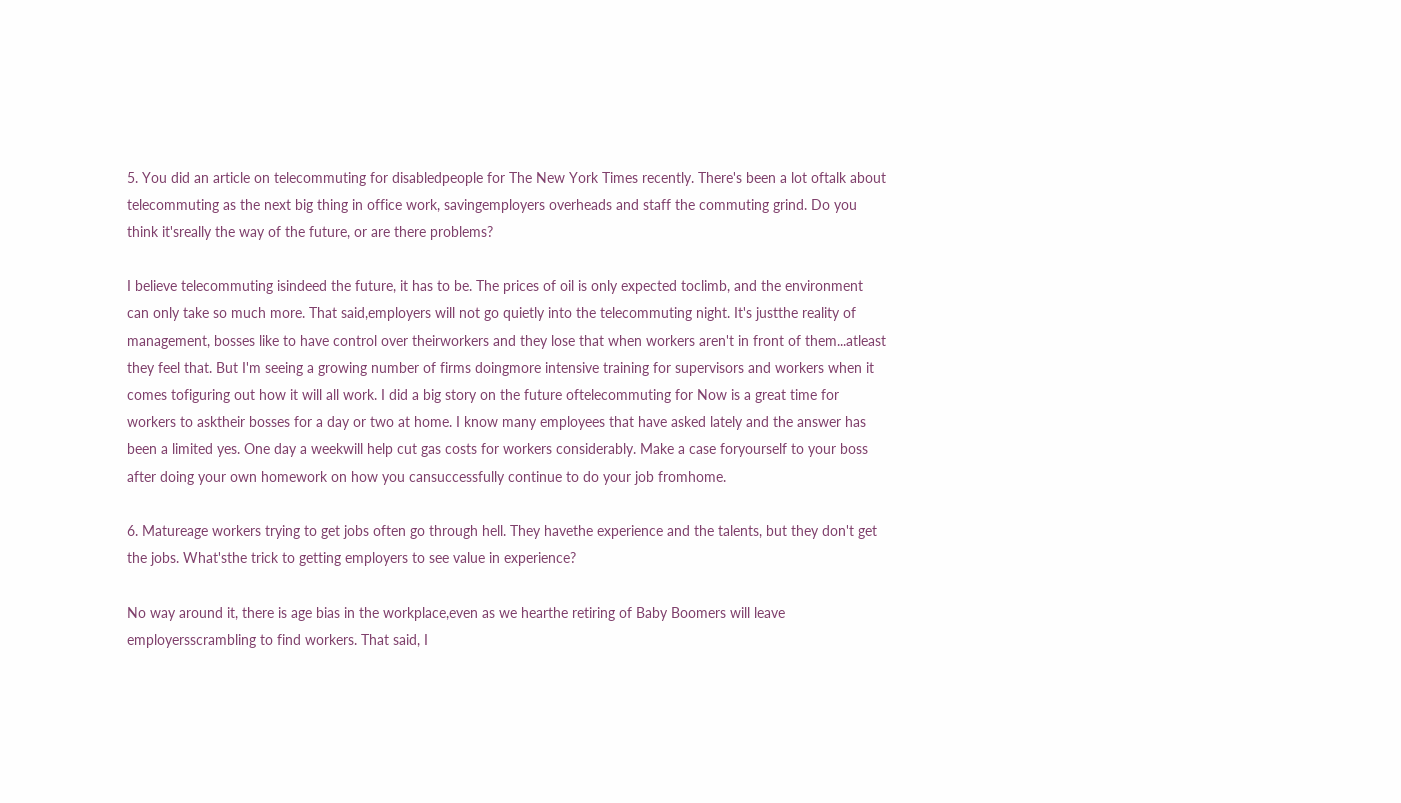5. You did an article on telecommuting for disabledpeople for The New York Times recently. There's been a lot oftalk about telecommuting as the next big thing in office work, savingemployers overheads and staff the commuting grind. Do you think it'sreally the way of the future, or are there problems?

I believe telecommuting isindeed the future, it has to be. The prices of oil is only expected toclimb, and the environment can only take so much more. That said,employers will not go quietly into the telecommuting night. It's justthe reality of management, bosses like to have control over theirworkers and they lose that when workers aren't in front of them...atleast they feel that. But I'm seeing a growing number of firms doingmore intensive training for supervisors and workers when it comes tofiguring out how it will all work. I did a big story on the future oftelecommuting for Now is a great time for workers to asktheir bosses for a day or two at home. I know many employees that have asked lately and the answer has been a limited yes. One day a weekwill help cut gas costs for workers considerably. Make a case foryourself to your boss after doing your own homework on how you cansuccessfully continue to do your job fromhome.

6. Matureage workers trying to get jobs often go through hell. They havethe experience and the talents, but they don't get the jobs. What'sthe trick to getting employers to see value in experience?

No way around it, there is age bias in the workplace,even as we hearthe retiring of Baby Boomers will leave employersscrambling to find workers. That said, I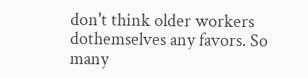don't think older workers dothemselves any favors. So many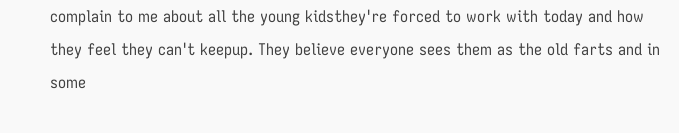complain to me about all the young kidsthey're forced to work with today and how they feel they can't keepup. They believe everyone sees them as the old farts and in some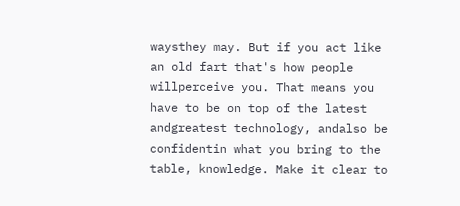waysthey may. But if you act like an old fart that's how people willperceive you. That means you have to be on top of the latest andgreatest technology, andalso be confidentin what you bring to the table, knowledge. Make it clear to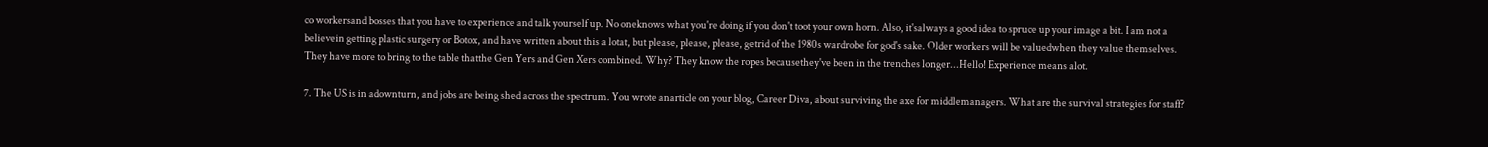co workersand bosses that you have to experience and talk yourself up. No oneknows what you're doing if you don't toot your own horn. Also, it'salways a good idea to spruce up your image a bit. I am not a believein getting plastic surgery or Botox, and have written about this a lotat, but please, please, please, getrid of the 1980s wardrobe for god's sake. Older workers will be valuedwhen they value themselves. They have more to bring to the table thatthe Gen Yers and Gen Xers combined. Why? They know the ropes becausethey've been in the trenches longer...Hello! Experience means alot.

7. The US is in adownturn, and jobs are being shed across the spectrum. You wrote anarticle on your blog, Career Diva, about surviving the axe for middlemanagers. What are the survival strategies for staff?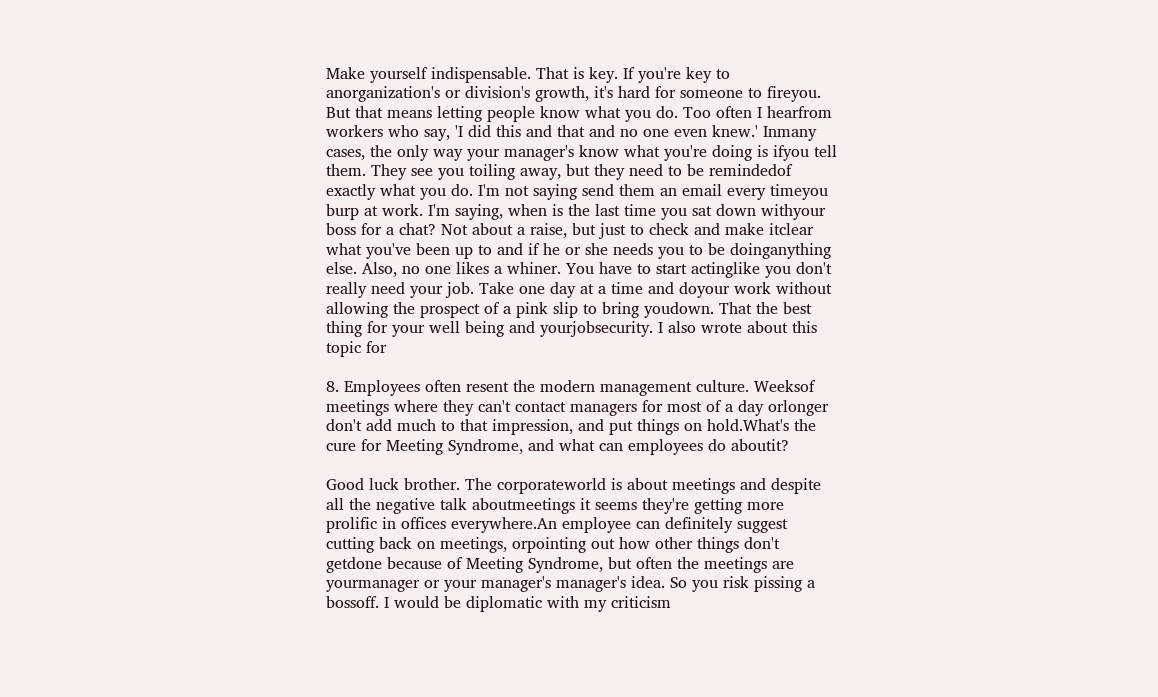Make yourself indispensable. That is key. If you're key to anorganization's or division's growth, it's hard for someone to fireyou. But that means letting people know what you do. Too often I hearfrom workers who say, 'I did this and that and no one even knew.' Inmany cases, the only way your manager's know what you're doing is ifyou tell them. They see you toiling away, but they need to be remindedof exactly what you do. I'm not saying send them an email every timeyou burp at work. I'm saying, when is the last time you sat down withyour boss for a chat? Not about a raise, but just to check and make itclear what you've been up to and if he or she needs you to be doinganything else. Also, no one likes a whiner. You have to start actinglike you don't really need your job. Take one day at a time and doyour work without allowing the prospect of a pink slip to bring youdown. That the best thing for your well being and yourjobsecurity. I also wrote about this topic for

8. Employees often resent the modern management culture. Weeksof meetings where they can't contact managers for most of a day orlonger don't add much to that impression, and put things on hold.What's the cure for Meeting Syndrome, and what can employees do aboutit?

Good luck brother. The corporateworld is about meetings and despite all the negative talk aboutmeetings it seems they're getting more prolific in offices everywhere.An employee can definitely suggest cutting back on meetings, orpointing out how other things don't getdone because of Meeting Syndrome, but often the meetings are yourmanager or your manager's manager's idea. So you risk pissing a bossoff. I would be diplomatic with my criticism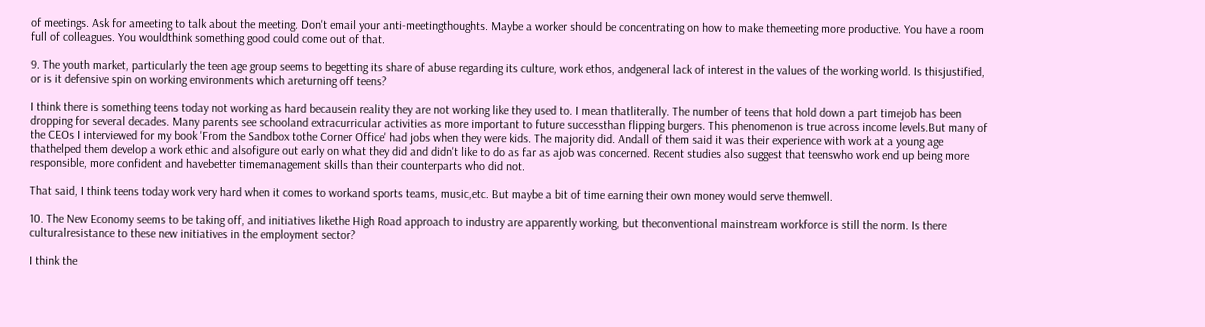of meetings. Ask for ameeting to talk about the meeting. Don't email your anti-meetingthoughts. Maybe a worker should be concentrating on how to make themeeting more productive. You have a room full of colleagues. You wouldthink something good could come out of that.

9. The youth market, particularly the teen age group seems to begetting its share of abuse regarding its culture, work ethos, andgeneral lack of interest in the values of the working world. Is thisjustified, or is it defensive spin on working environments which areturning off teens?

I think there is something teens today not working as hard becausein reality they are not working like they used to. I mean thatliterally. The number of teens that hold down a part timejob has been dropping for several decades. Many parents see schooland extracurricular activities as more important to future successthan flipping burgers. This phenomenon is true across income levels.But many of the CEOs I interviewed for my book 'From the Sandbox tothe Corner Office' had jobs when they were kids. The majority did. Andall of them said it was their experience with work at a young age thathelped them develop a work ethic and alsofigure out early on what they did and didn't like to do as far as ajob was concerned. Recent studies also suggest that teenswho work end up being more responsible, more confident and havebetter timemanagement skills than their counterparts who did not.

That said, I think teens today work very hard when it comes to workand sports teams, music,etc. But maybe a bit of time earning their own money would serve themwell.

10. The New Economy seems to be taking off, and initiatives likethe High Road approach to industry are apparently working, but theconventional mainstream workforce is still the norm. Is there culturalresistance to these new initiatives in the employment sector?

I think the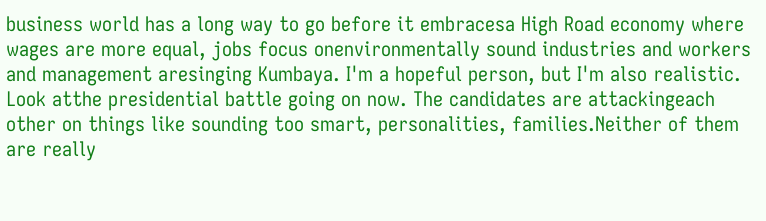business world has a long way to go before it embracesa High Road economy where wages are more equal, jobs focus onenvironmentally sound industries and workers and management aresinging Kumbaya. I'm a hopeful person, but I'm also realistic. Look atthe presidential battle going on now. The candidates are attackingeach other on things like sounding too smart, personalities, families.Neither of them are really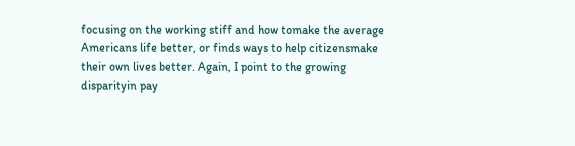focusing on the working stiff and how tomake the average Americans life better, or finds ways to help citizensmake their own lives better. Again, I point to the growing disparityin pay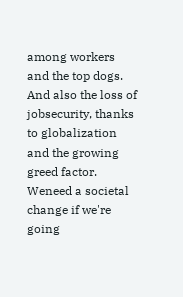among workers and the top dogs. And also the loss of jobsecurity, thanks to globalization and the growing greed factor. Weneed a societal change if we're going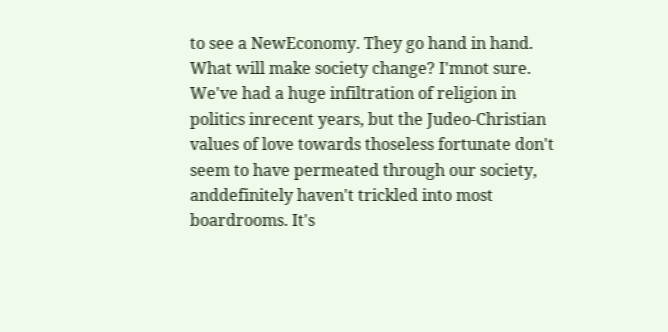to see a NewEconomy. They go hand in hand. What will make society change? I'mnot sure. We've had a huge infiltration of religion in politics inrecent years, but the Judeo-Christian values of love towards thoseless fortunate don't seem to have permeated through our society, anddefinitely haven't trickled into most boardrooms. It's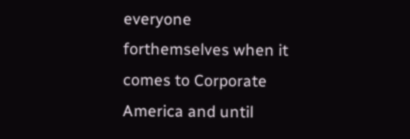everyone forthemselves when it comes to Corporate America and until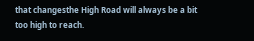that changesthe High Road will always be a bit too high to reach.